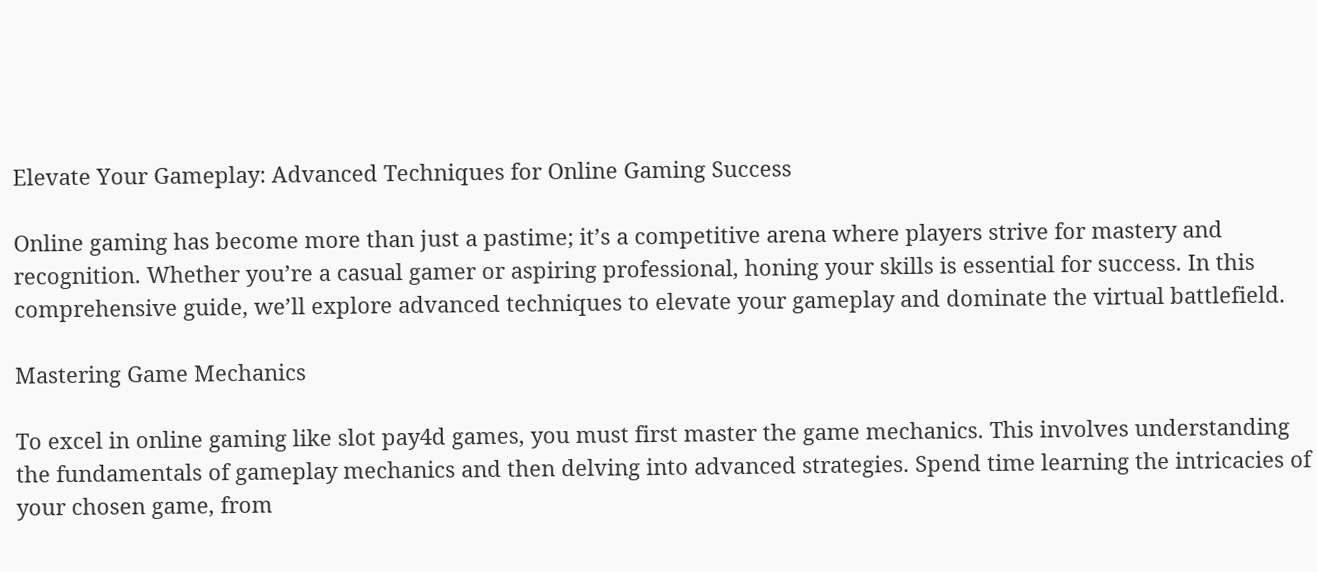Elevate Your Gameplay: Advanced Techniques for Online Gaming Success

Online gaming has become more than just a pastime; it’s a competitive arena where players strive for mastery and recognition. Whether you’re a casual gamer or aspiring professional, honing your skills is essential for success. In this comprehensive guide, we’ll explore advanced techniques to elevate your gameplay and dominate the virtual battlefield.

Mastering Game Mechanics

To excel in online gaming like slot pay4d games, you must first master the game mechanics. This involves understanding the fundamentals of gameplay mechanics and then delving into advanced strategies. Spend time learning the intricacies of your chosen game, from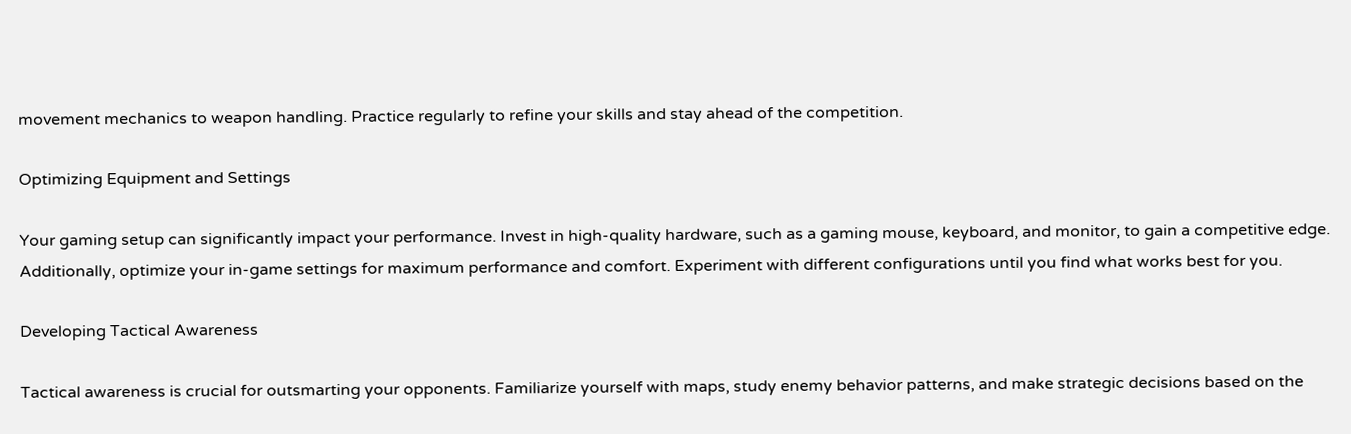movement mechanics to weapon handling. Practice regularly to refine your skills and stay ahead of the competition.

Optimizing Equipment and Settings

Your gaming setup can significantly impact your performance. Invest in high-quality hardware, such as a gaming mouse, keyboard, and monitor, to gain a competitive edge. Additionally, optimize your in-game settings for maximum performance and comfort. Experiment with different configurations until you find what works best for you.

Developing Tactical Awareness

Tactical awareness is crucial for outsmarting your opponents. Familiarize yourself with maps, study enemy behavior patterns, and make strategic decisions based on the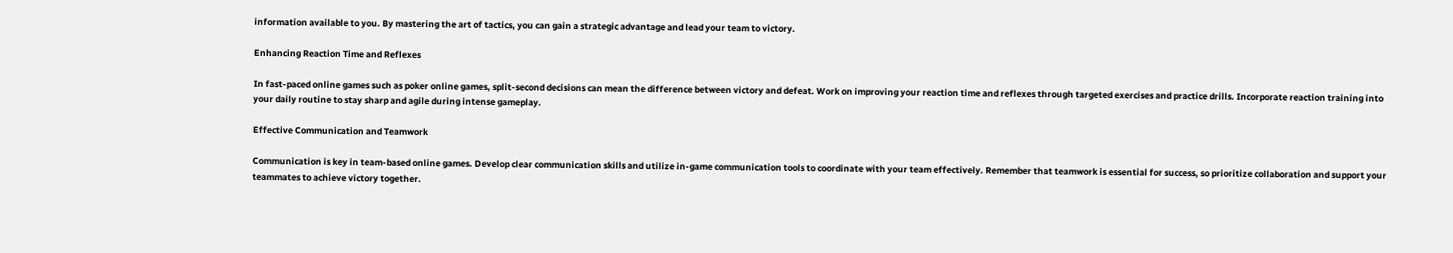information available to you. By mastering the art of tactics, you can gain a strategic advantage and lead your team to victory.

Enhancing Reaction Time and Reflexes

In fast-paced online games such as poker online games, split-second decisions can mean the difference between victory and defeat. Work on improving your reaction time and reflexes through targeted exercises and practice drills. Incorporate reaction training into your daily routine to stay sharp and agile during intense gameplay.

Effective Communication and Teamwork

Communication is key in team-based online games. Develop clear communication skills and utilize in-game communication tools to coordinate with your team effectively. Remember that teamwork is essential for success, so prioritize collaboration and support your teammates to achieve victory together.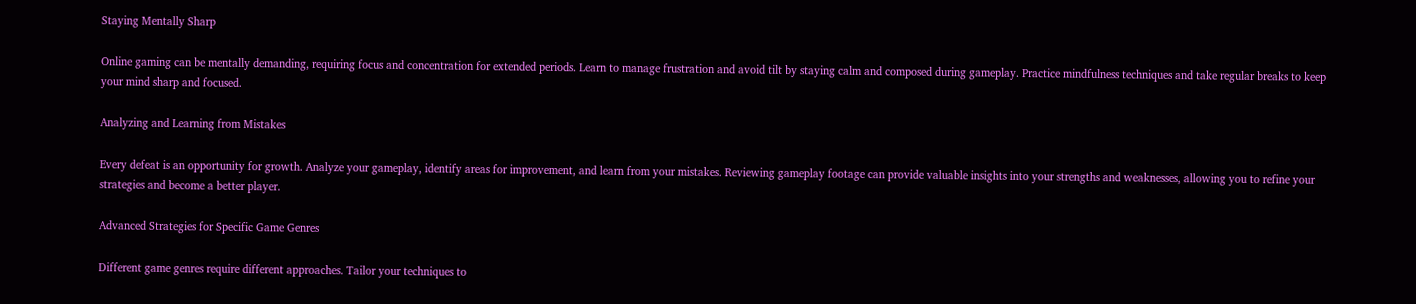Staying Mentally Sharp

Online gaming can be mentally demanding, requiring focus and concentration for extended periods. Learn to manage frustration and avoid tilt by staying calm and composed during gameplay. Practice mindfulness techniques and take regular breaks to keep your mind sharp and focused.

Analyzing and Learning from Mistakes

Every defeat is an opportunity for growth. Analyze your gameplay, identify areas for improvement, and learn from your mistakes. Reviewing gameplay footage can provide valuable insights into your strengths and weaknesses, allowing you to refine your strategies and become a better player.

Advanced Strategies for Specific Game Genres

Different game genres require different approaches. Tailor your techniques to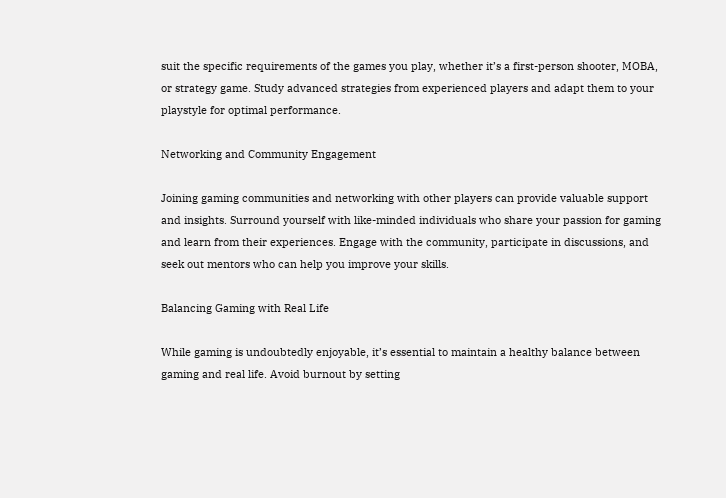suit the specific requirements of the games you play, whether it’s a first-person shooter, MOBA, or strategy game. Study advanced strategies from experienced players and adapt them to your playstyle for optimal performance.

Networking and Community Engagement

Joining gaming communities and networking with other players can provide valuable support and insights. Surround yourself with like-minded individuals who share your passion for gaming and learn from their experiences. Engage with the community, participate in discussions, and seek out mentors who can help you improve your skills.

Balancing Gaming with Real Life

While gaming is undoubtedly enjoyable, it’s essential to maintain a healthy balance between gaming and real life. Avoid burnout by setting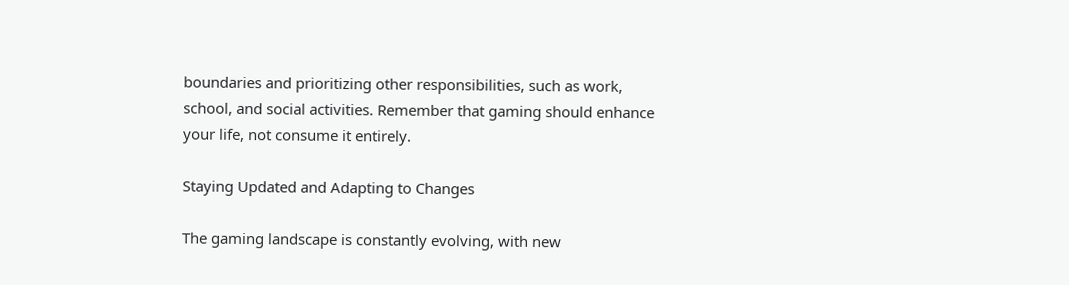boundaries and prioritizing other responsibilities, such as work, school, and social activities. Remember that gaming should enhance your life, not consume it entirely.

Staying Updated and Adapting to Changes

The gaming landscape is constantly evolving, with new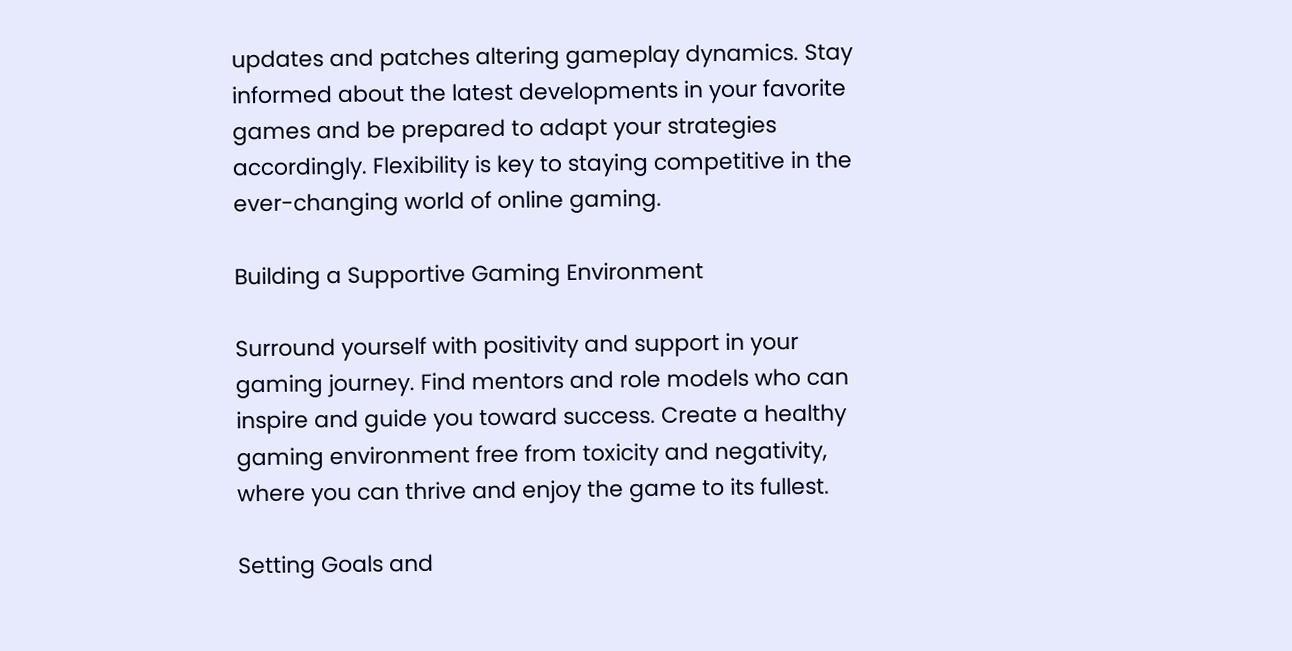updates and patches altering gameplay dynamics. Stay informed about the latest developments in your favorite games and be prepared to adapt your strategies accordingly. Flexibility is key to staying competitive in the ever-changing world of online gaming.

Building a Supportive Gaming Environment

Surround yourself with positivity and support in your gaming journey. Find mentors and role models who can inspire and guide you toward success. Create a healthy gaming environment free from toxicity and negativity, where you can thrive and enjoy the game to its fullest.

Setting Goals and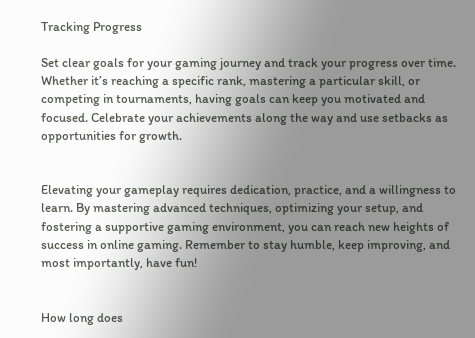Tracking Progress

Set clear goals for your gaming journey and track your progress over time. Whether it’s reaching a specific rank, mastering a particular skill, or competing in tournaments, having goals can keep you motivated and focused. Celebrate your achievements along the way and use setbacks as opportunities for growth.


Elevating your gameplay requires dedication, practice, and a willingness to learn. By mastering advanced techniques, optimizing your setup, and fostering a supportive gaming environment, you can reach new heights of success in online gaming. Remember to stay humble, keep improving, and most importantly, have fun!


How long does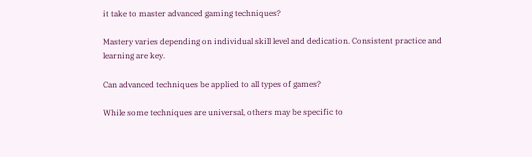it take to master advanced gaming techniques?

Mastery varies depending on individual skill level and dedication. Consistent practice and learning are key.

Can advanced techniques be applied to all types of games?

While some techniques are universal, others may be specific to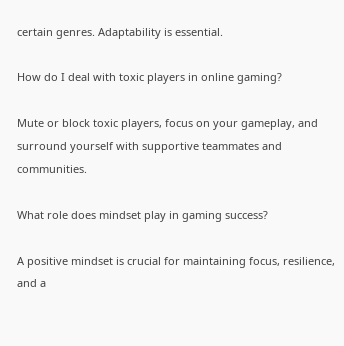certain genres. Adaptability is essential.

How do I deal with toxic players in online gaming?

Mute or block toxic players, focus on your gameplay, and surround yourself with supportive teammates and communities.

What role does mindset play in gaming success?

A positive mindset is crucial for maintaining focus, resilience, and a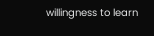willingness to learn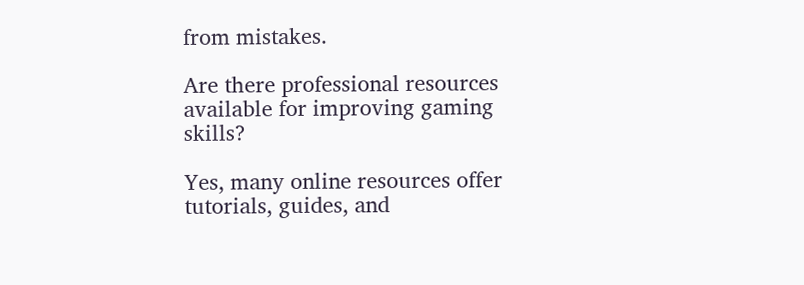from mistakes.

Are there professional resources available for improving gaming skills?

Yes, many online resources offer tutorials, guides, and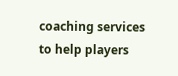coaching services to help players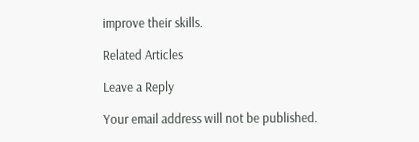improve their skills.

Related Articles

Leave a Reply

Your email address will not be published.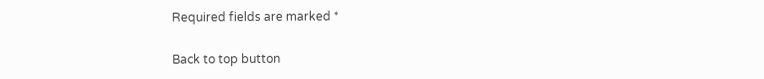Required fields are marked *

Back to top button